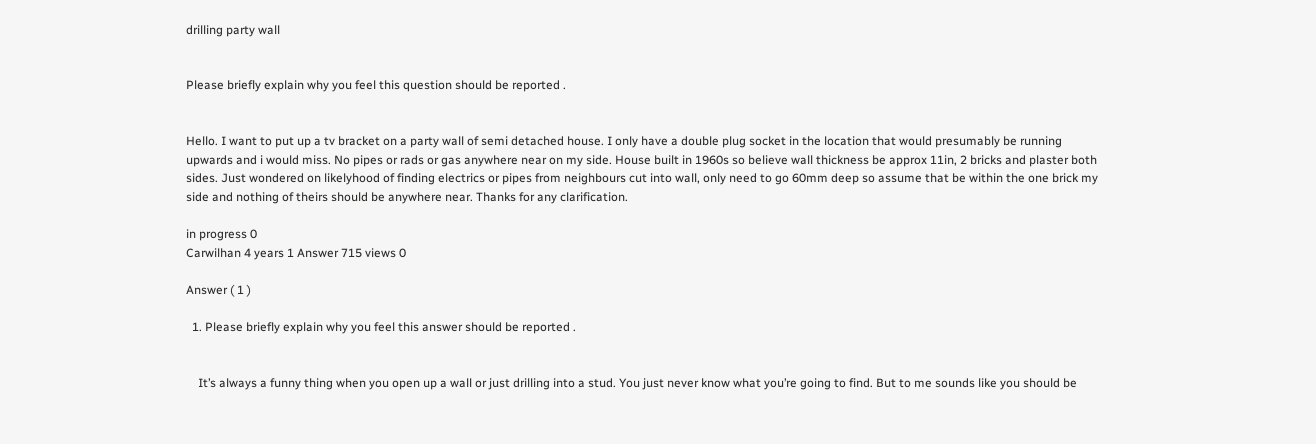drilling party wall


Please briefly explain why you feel this question should be reported .


Hello. I want to put up a tv bracket on a party wall of semi detached house. I only have a double plug socket in the location that would presumably be running upwards and i would miss. No pipes or rads or gas anywhere near on my side. House built in 1960s so believe wall thickness be approx 11in, 2 bricks and plaster both sides. Just wondered on likelyhood of finding electrics or pipes from neighbours cut into wall, only need to go 60mm deep so assume that be within the one brick my side and nothing of theirs should be anywhere near. Thanks for any clarification.

in progress 0
Carwilhan 4 years 1 Answer 715 views 0

Answer ( 1 )

  1. Please briefly explain why you feel this answer should be reported .


    It’s always a funny thing when you open up a wall or just drilling into a stud. You just never know what you’re going to find. But to me sounds like you should be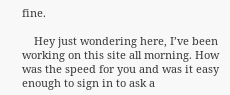fine.

    Hey just wondering here, I’ve been working on this site all morning. How was the speed for you and was it easy enough to sign in to ask a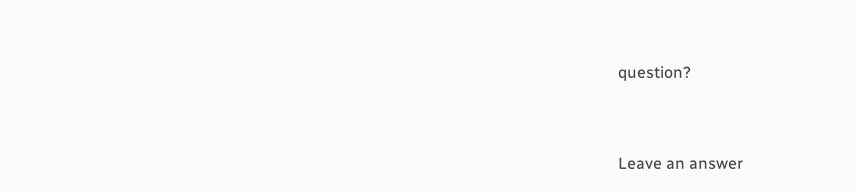question?



Leave an answer